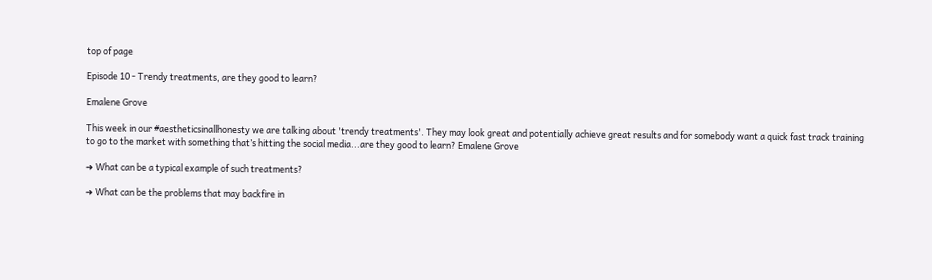top of page

Episode 10 - Trendy treatments, are they good to learn?

Emalene Grove

This week in our #aestheticsinallhonesty we are talking about 'trendy treatments'. They may look great and potentially achieve great results and for somebody want a quick fast track training to go to the market with something that’s hitting the social media...are they good to learn? Emalene Grove

➜ What can be a typical example of such treatments?

➜ What can be the problems that may backfire in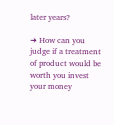later years?

➜ How can you judge if a treatment of product would be worth you invest your money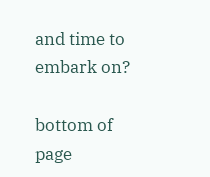and time to embark on?

bottom of page